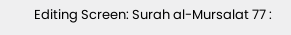Editing Screen: Surah al-Mursalat 77 :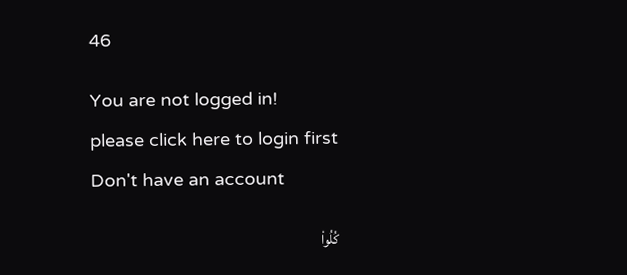46


You are not logged in!

please click here to login first

Don't have an account


كُلُوا۟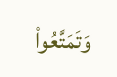وَتَمَتَّعُوا۟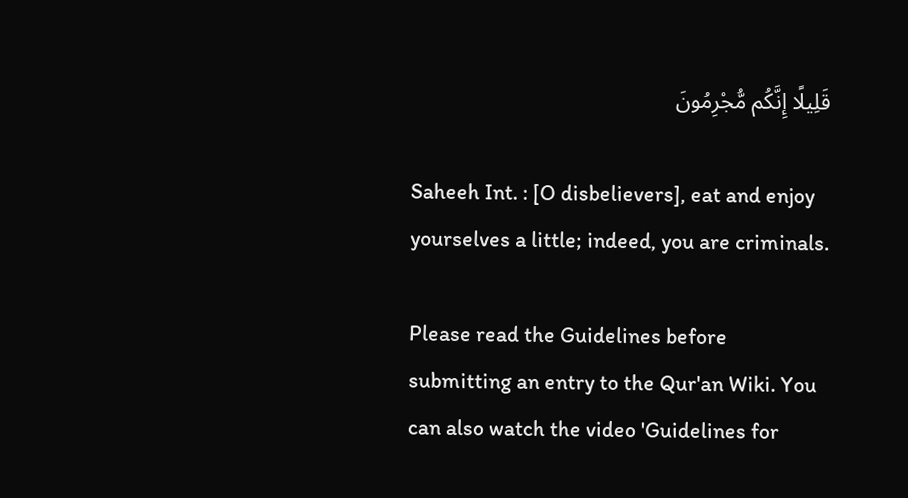قَلِيلًا إِنَّكُم مُّجْرِمُونَ

Saheeh Int. : [O disbelievers], eat and enjoy yourselves a little; indeed, you are criminals.

Please read the Guidelines before submitting an entry to the Qur'an Wiki. You can also watch the video 'Guidelines for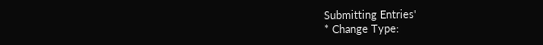Submitting Entries'
* Change Type: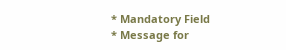* Mandatory Field
* Message for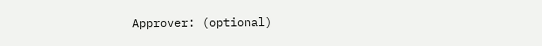Approver: (optional)